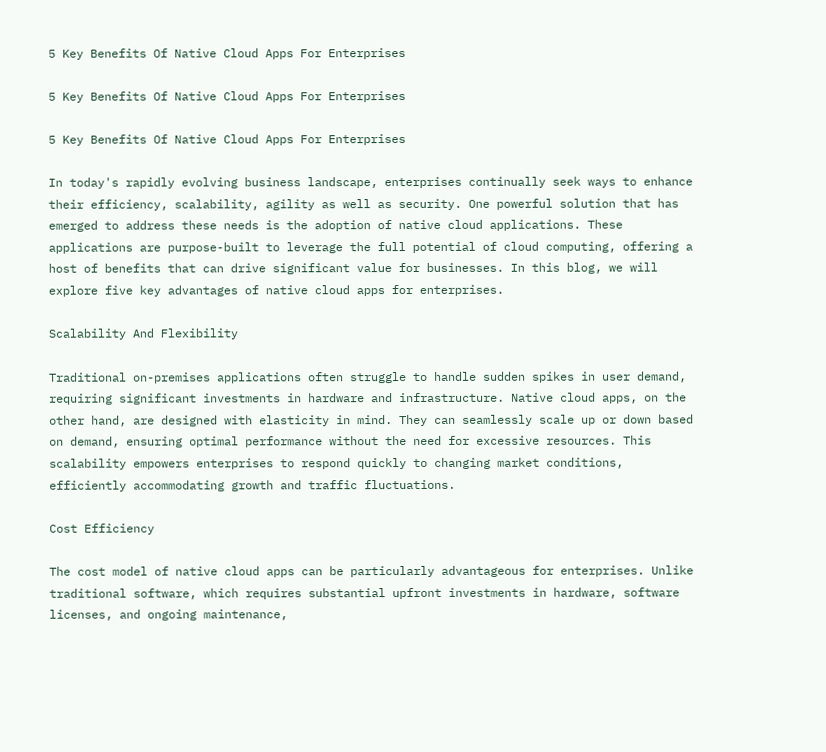5 Key Benefits Of Native Cloud Apps For Enterprises

5 Key Benefits Of Native Cloud Apps For Enterprises

5 Key Benefits Of Native Cloud Apps For Enterprises

In today's rapidly evolving business landscape, enterprises continually seek ways to enhance their efficiency, scalability, agility as well as security. One powerful solution that has emerged to address these needs is the adoption of native cloud applications. These applications are purpose-built to leverage the full potential of cloud computing, offering a host of benefits that can drive significant value for businesses. In this blog, we will explore five key advantages of native cloud apps for enterprises.

Scalability And Flexibility

Traditional on-premises applications often struggle to handle sudden spikes in user demand, requiring significant investments in hardware and infrastructure. Native cloud apps, on the other hand, are designed with elasticity in mind. They can seamlessly scale up or down based on demand, ensuring optimal performance without the need for excessive resources. This scalability empowers enterprises to respond quickly to changing market conditions, efficiently accommodating growth and traffic fluctuations.

Cost Efficiency

The cost model of native cloud apps can be particularly advantageous for enterprises. Unlike traditional software, which requires substantial upfront investments in hardware, software licenses, and ongoing maintenance,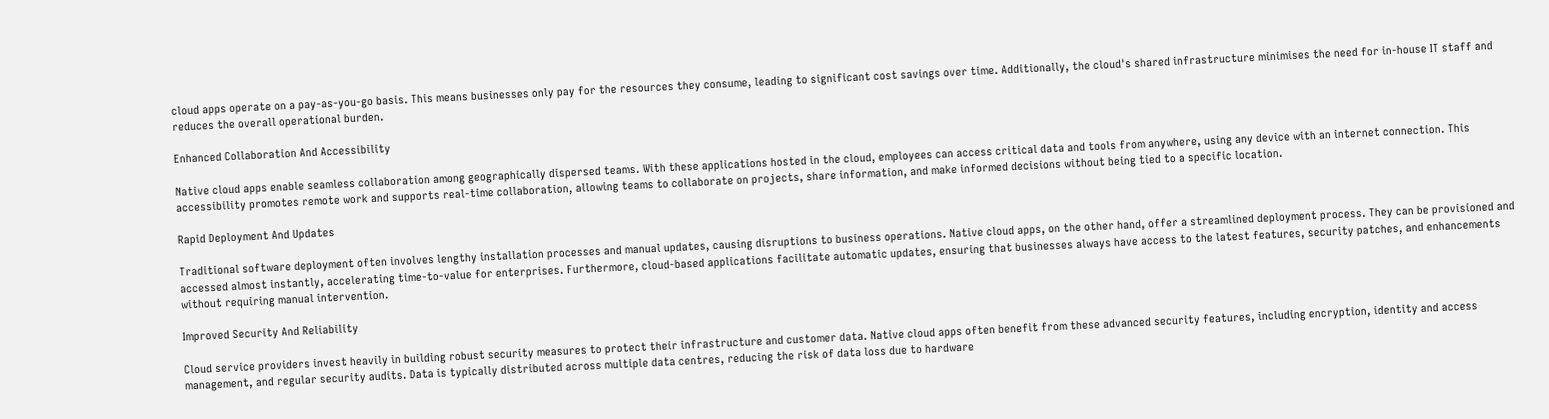cloud apps operate on a pay-as-you-go basis. This means businesses only pay for the resources they consume, leading to significant cost savings over time. Additionally, the cloud's shared infrastructure minimises the need for in-house IT staff and reduces the overall operational burden.

Enhanced Collaboration And Accessibility

Native cloud apps enable seamless collaboration among geographically dispersed teams. With these applications hosted in the cloud, employees can access critical data and tools from anywhere, using any device with an internet connection. This accessibility promotes remote work and supports real-time collaboration, allowing teams to collaborate on projects, share information, and make informed decisions without being tied to a specific location.

Rapid Deployment And Updates

Traditional software deployment often involves lengthy installation processes and manual updates, causing disruptions to business operations. Native cloud apps, on the other hand, offer a streamlined deployment process. They can be provisioned and accessed almost instantly, accelerating time-to-value for enterprises. Furthermore, cloud-based applications facilitate automatic updates, ensuring that businesses always have access to the latest features, security patches, and enhancements without requiring manual intervention.

Improved Security And Reliability

Cloud service providers invest heavily in building robust security measures to protect their infrastructure and customer data. Native cloud apps often benefit from these advanced security features, including encryption, identity and access management, and regular security audits. Data is typically distributed across multiple data centres, reducing the risk of data loss due to hardware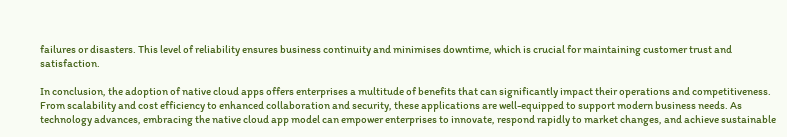failures or disasters. This level of reliability ensures business continuity and minimises downtime, which is crucial for maintaining customer trust and satisfaction.

In conclusion, the adoption of native cloud apps offers enterprises a multitude of benefits that can significantly impact their operations and competitiveness. From scalability and cost efficiency to enhanced collaboration and security, these applications are well-equipped to support modern business needs. As technology advances, embracing the native cloud app model can empower enterprises to innovate, respond rapidly to market changes, and achieve sustainable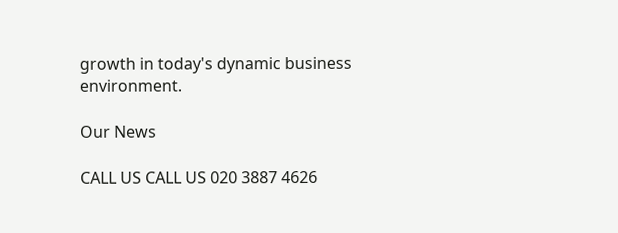growth in today's dynamic business environment.

Our News

CALL US CALL US 020 3887 4626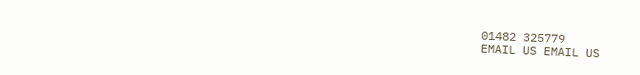01482 325779
EMAIL US EMAIL US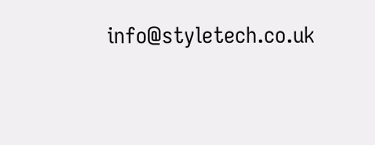info@styletech.co.uk